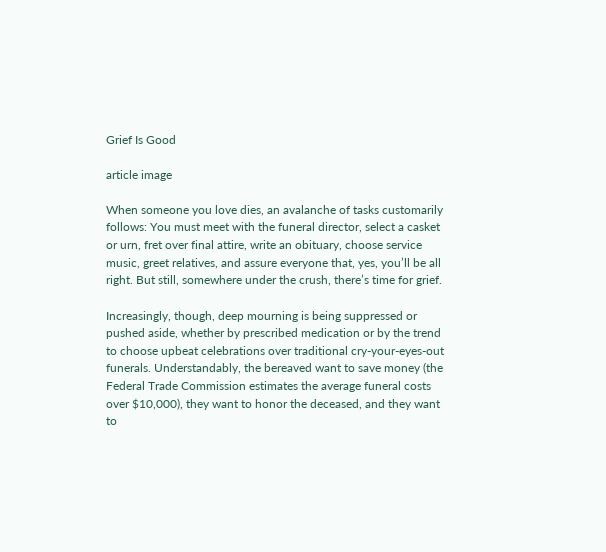Grief Is Good

article image

When someone you love dies, an avalanche of tasks customarily follows: You must meet with the funeral director, select a casket or urn, fret over final attire, write an obituary, choose service music, greet relatives, and assure everyone that, yes, you’ll be all right. But still, somewhere under the crush, there’s time for grief.

Increasingly, though, deep mourning is being suppressed or pushed aside, whether by prescribed medication or by the trend to choose upbeat celebrations over traditional cry-your-eyes-out funerals. Understandably, the bereaved want to save money (the Federal Trade Commission estimates the average funeral costs over $10,000), they want to honor the deceased, and they want to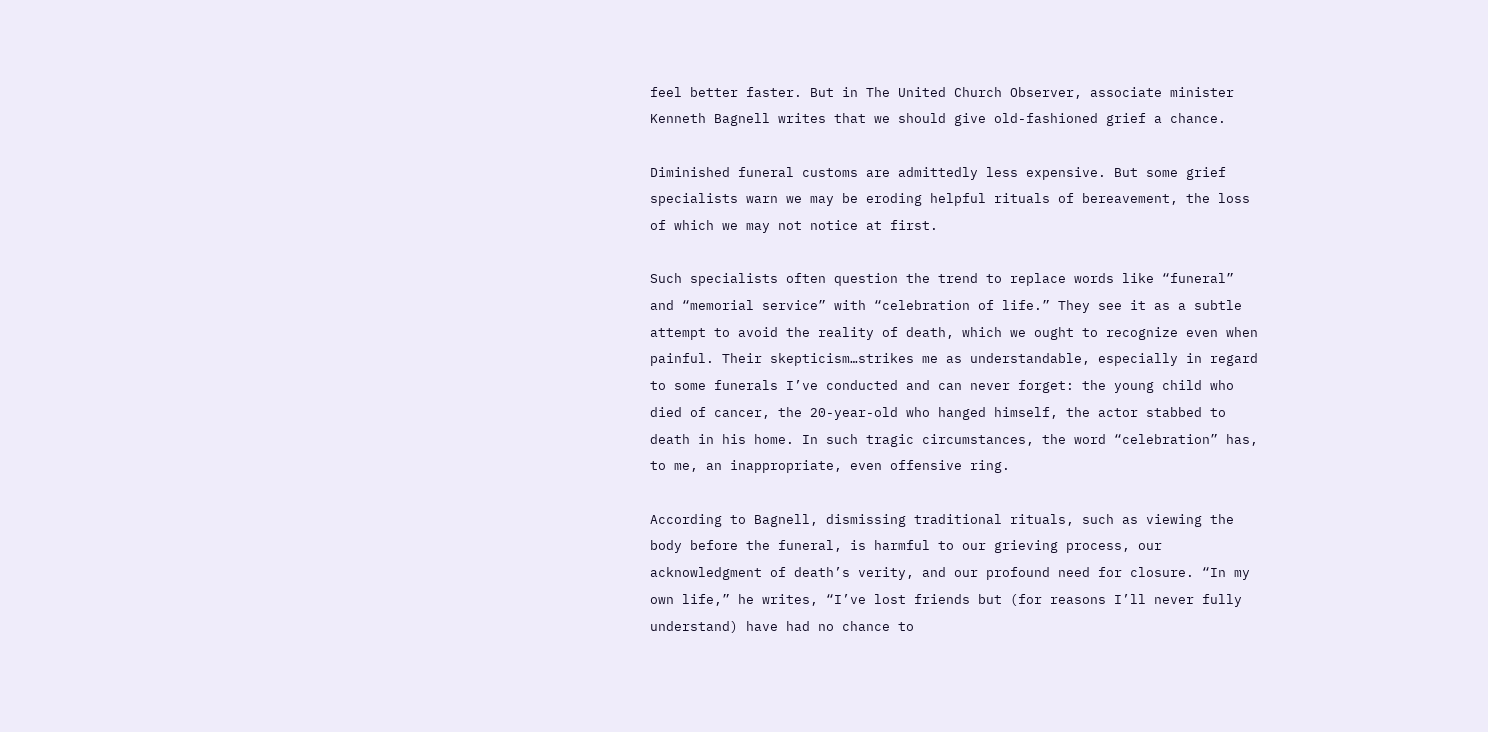feel better faster. But in The United Church Observer, associate minister Kenneth Bagnell writes that we should give old-fashioned grief a chance.

Diminished funeral customs are admittedly less expensive. But some grief specialists warn we may be eroding helpful rituals of bereavement, the loss of which we may not notice at first.

Such specialists often question the trend to replace words like “funeral” and “memorial service” with “celebration of life.” They see it as a subtle attempt to avoid the reality of death, which we ought to recognize even when painful. Their skepticism…strikes me as understandable, especially in regard to some funerals I’ve conducted and can never forget: the young child who died of cancer, the 20-year-old who hanged himself, the actor stabbed to death in his home. In such tragic circumstances, the word “celebration” has, to me, an inappropriate, even offensive ring.

According to Bagnell, dismissing traditional rituals, such as viewing the body before the funeral, is harmful to our grieving process, our acknowledgment of death’s verity, and our profound need for closure. “In my own life,” he writes, “I’ve lost friends but (for reasons I’ll never fully understand) have had no chance to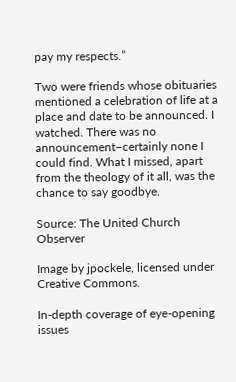pay my respects.”

Two were friends whose obituaries mentioned a celebration of life at a place and date to be announced. I watched. There was no announcement–certainly none I could find. What I missed, apart from the theology of it all, was the chance to say goodbye.

Source: The United Church Observer

Image by jpockele, licensed under Creative Commons.

In-depth coverage of eye-opening issues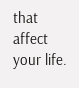that affect your life.